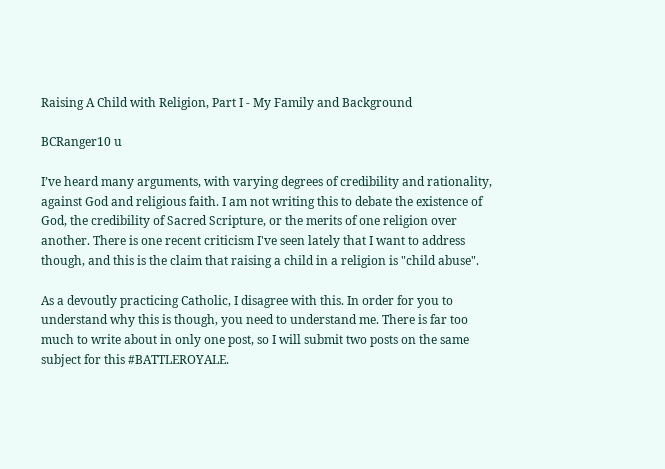Raising A Child with Religion, Part I - My Family and Background

BCRanger10 u

I’ve heard many arguments, with varying degrees of credibility and rationality, against God and religious faith. I am not writing this to debate the existence of God, the credibility of Sacred Scripture, or the merits of one religion over another. There is one recent criticism I've seen lately that I want to address though, and this is the claim that raising a child in a religion is "child abuse".

As a devoutly practicing Catholic, I disagree with this. In order for you to understand why this is though, you need to understand me. There is far too much to write about in only one post, so I will submit two posts on the same subject for this #BATTLEROYALE.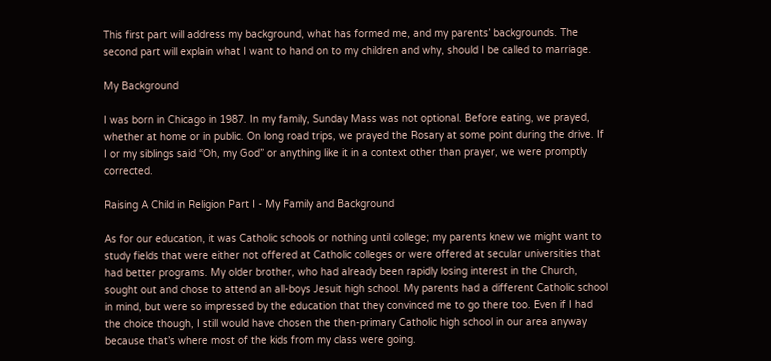This first part will address my background, what has formed me, and my parents’ backgrounds. The second part will explain what I want to hand on to my children and why, should I be called to marriage.

My Background

I was born in Chicago in 1987. In my family, Sunday Mass was not optional. Before eating, we prayed, whether at home or in public. On long road trips, we prayed the Rosary at some point during the drive. If I or my siblings said “Oh, my God” or anything like it in a context other than prayer, we were promptly corrected.

Raising A Child in Religion Part I - My Family and Background

As for our education, it was Catholic schools or nothing until college; my parents knew we might want to study fields that were either not offered at Catholic colleges or were offered at secular universities that had better programs. My older brother, who had already been rapidly losing interest in the Church, sought out and chose to attend an all-boys Jesuit high school. My parents had a different Catholic school in mind, but were so impressed by the education that they convinced me to go there too. Even if I had the choice though, I still would have chosen the then-primary Catholic high school in our area anyway because that’s where most of the kids from my class were going.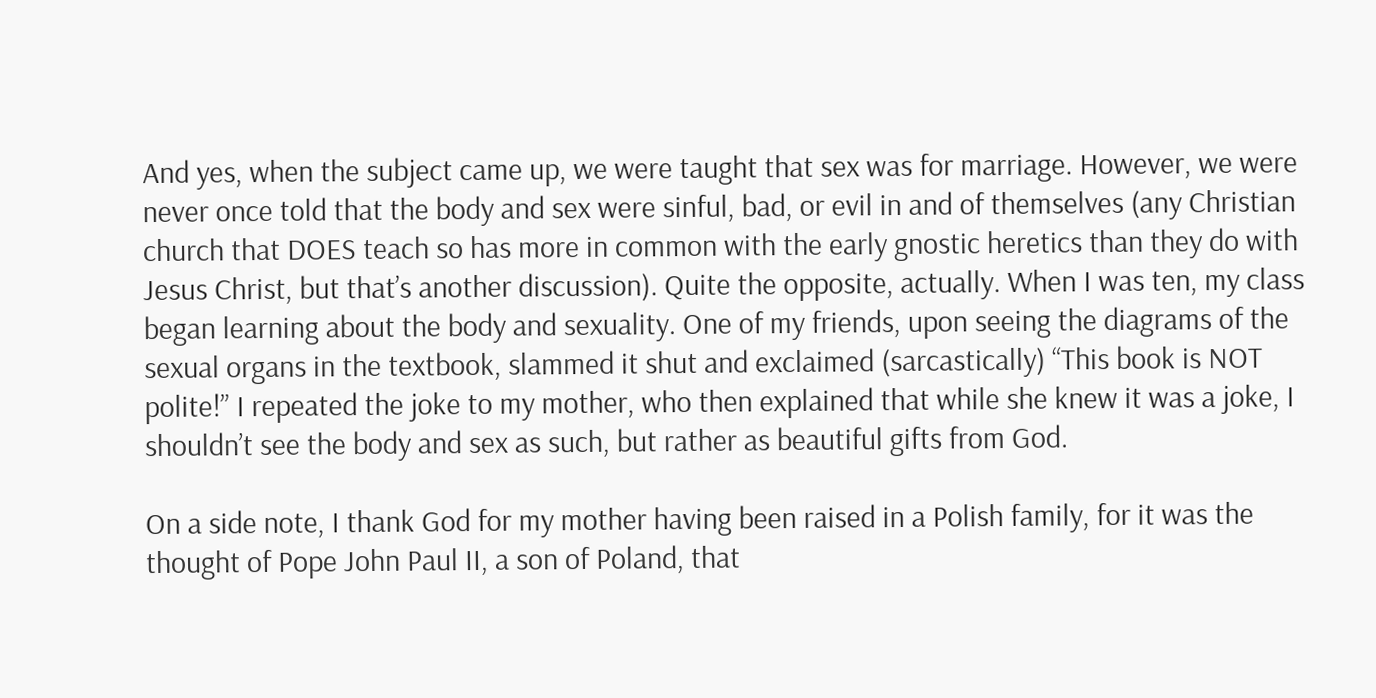And yes, when the subject came up, we were taught that sex was for marriage. However, we were never once told that the body and sex were sinful, bad, or evil in and of themselves (any Christian church that DOES teach so has more in common with the early gnostic heretics than they do with Jesus Christ, but that’s another discussion). Quite the opposite, actually. When I was ten, my class began learning about the body and sexuality. One of my friends, upon seeing the diagrams of the sexual organs in the textbook, slammed it shut and exclaimed (sarcastically) “This book is NOT polite!” I repeated the joke to my mother, who then explained that while she knew it was a joke, I shouldn’t see the body and sex as such, but rather as beautiful gifts from God.

On a side note, I thank God for my mother having been raised in a Polish family, for it was the thought of Pope John Paul II, a son of Poland, that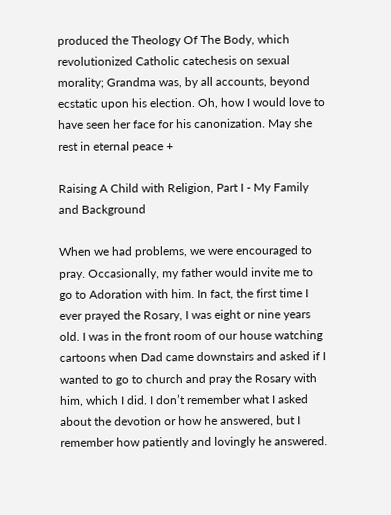produced the Theology Of The Body, which revolutionized Catholic catechesis on sexual morality; Grandma was, by all accounts, beyond ecstatic upon his election. Oh, how I would love to have seen her face for his canonization. May she rest in eternal peace +

Raising A Child with Religion, Part I - My Family and Background

When we had problems, we were encouraged to pray. Occasionally, my father would invite me to go to Adoration with him. In fact, the first time I ever prayed the Rosary, I was eight or nine years old. I was in the front room of our house watching cartoons when Dad came downstairs and asked if I wanted to go to church and pray the Rosary with him, which I did. I don’t remember what I asked about the devotion or how he answered, but I remember how patiently and lovingly he answered.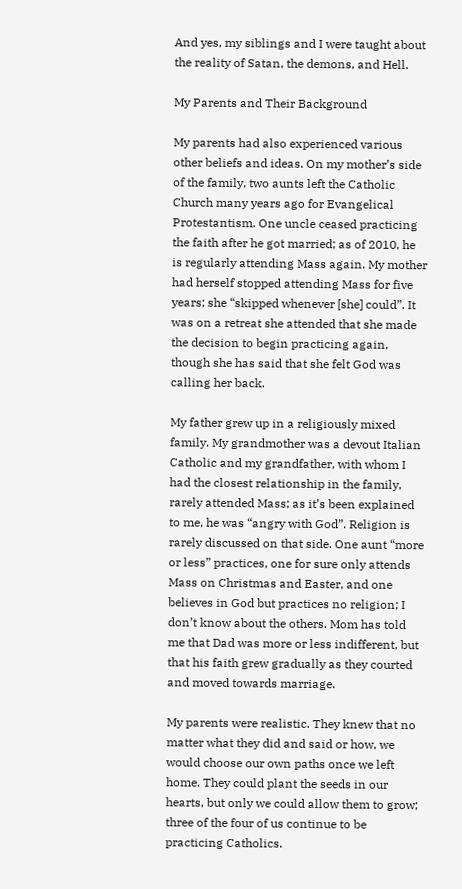And yes, my siblings and I were taught about the reality of Satan, the demons, and Hell.

My Parents and Their Background

My parents had also experienced various other beliefs and ideas. On my mother’s side of the family, two aunts left the Catholic Church many years ago for Evangelical Protestantism. One uncle ceased practicing the faith after he got married; as of 2010, he is regularly attending Mass again. My mother had herself stopped attending Mass for five years; she “skipped whenever [she] could”. It was on a retreat she attended that she made the decision to begin practicing again, though she has said that she felt God was calling her back.

My father grew up in a religiously mixed family. My grandmother was a devout Italian Catholic and my grandfather, with whom I had the closest relationship in the family, rarely attended Mass; as it’s been explained to me, he was “angry with God”. Religion is rarely discussed on that side. One aunt “more or less” practices, one for sure only attends Mass on Christmas and Easter, and one believes in God but practices no religion; I don’t know about the others. Mom has told me that Dad was more or less indifferent, but that his faith grew gradually as they courted and moved towards marriage.

My parents were realistic. They knew that no matter what they did and said or how, we would choose our own paths once we left home. They could plant the seeds in our hearts, but only we could allow them to grow; three of the four of us continue to be practicing Catholics.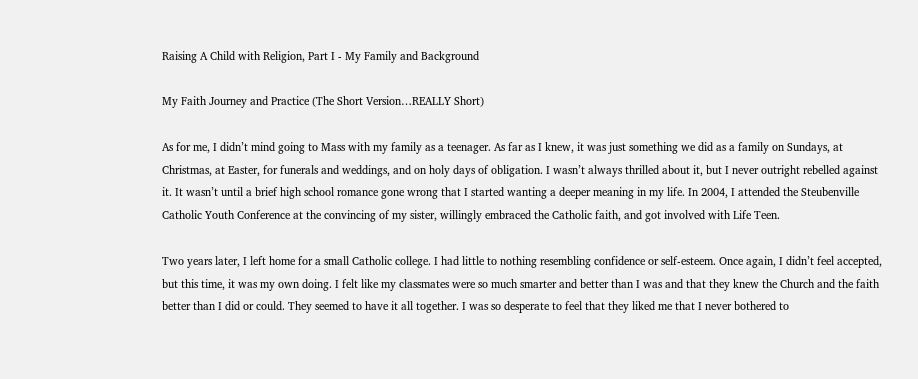Raising A Child with Religion, Part I - My Family and Background

My Faith Journey and Practice (The Short Version…REALLY Short)

As for me, I didn’t mind going to Mass with my family as a teenager. As far as I knew, it was just something we did as a family on Sundays, at Christmas, at Easter, for funerals and weddings, and on holy days of obligation. I wasn’t always thrilled about it, but I never outright rebelled against it. It wasn’t until a brief high school romance gone wrong that I started wanting a deeper meaning in my life. In 2004, I attended the Steubenville Catholic Youth Conference at the convincing of my sister, willingly embraced the Catholic faith, and got involved with Life Teen.

Two years later, I left home for a small Catholic college. I had little to nothing resembling confidence or self-esteem. Once again, I didn’t feel accepted, but this time, it was my own doing. I felt like my classmates were so much smarter and better than I was and that they knew the Church and the faith better than I did or could. They seemed to have it all together. I was so desperate to feel that they liked me that I never bothered to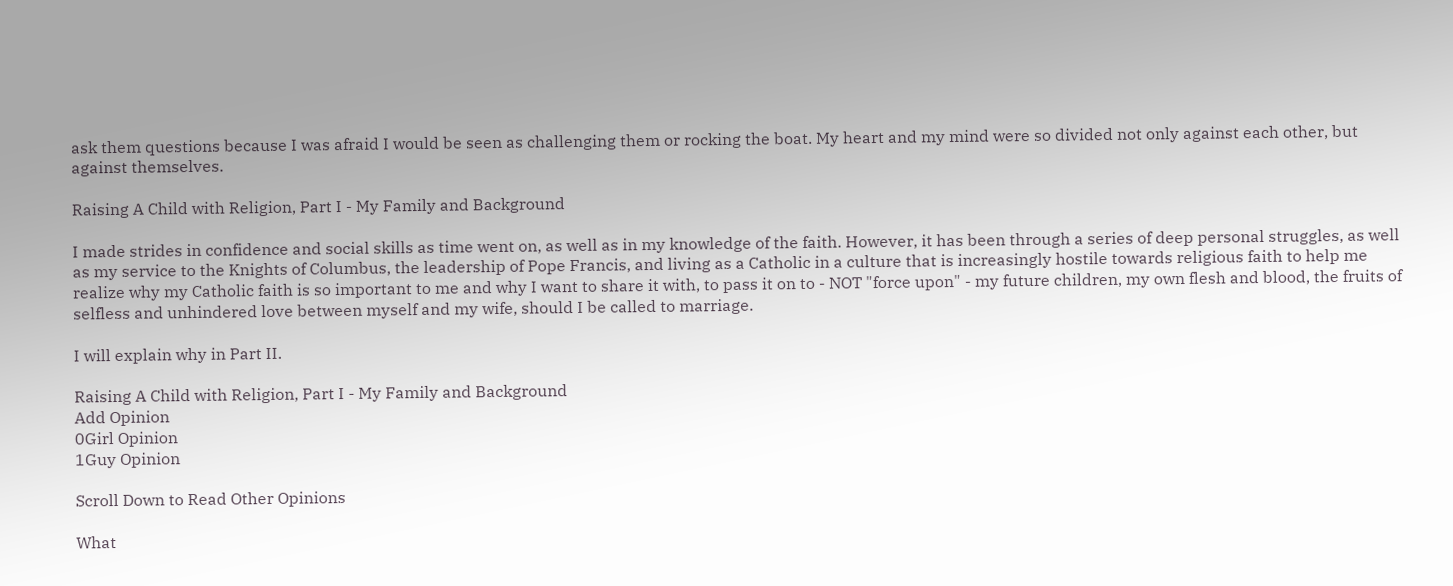ask them questions because I was afraid I would be seen as challenging them or rocking the boat. My heart and my mind were so divided not only against each other, but against themselves.

Raising A Child with Religion, Part I - My Family and Background

I made strides in confidence and social skills as time went on, as well as in my knowledge of the faith. However, it has been through a series of deep personal struggles, as well as my service to the Knights of Columbus, the leadership of Pope Francis, and living as a Catholic in a culture that is increasingly hostile towards religious faith to help me realize why my Catholic faith is so important to me and why I want to share it with, to pass it on to - NOT "force upon" - my future children, my own flesh and blood, the fruits of selfless and unhindered love between myself and my wife, should I be called to marriage.

I will explain why in Part II.

Raising A Child with Religion, Part I - My Family and Background
Add Opinion
0Girl Opinion
1Guy Opinion

Scroll Down to Read Other Opinions

What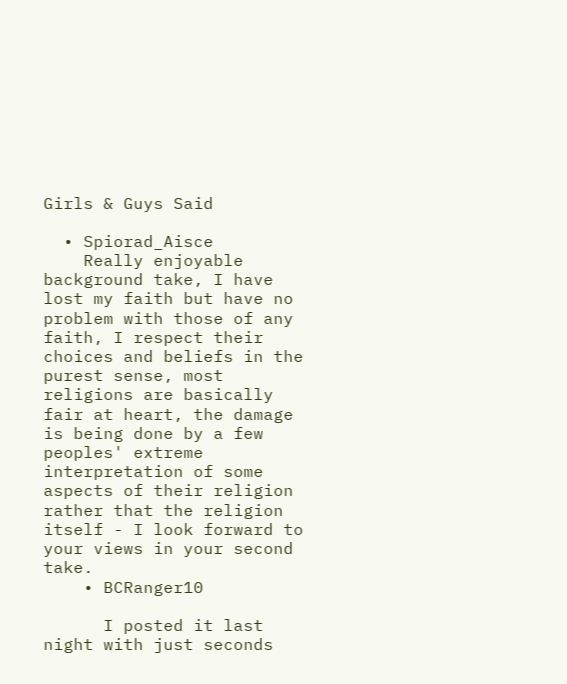Girls & Guys Said

  • Spiorad_Aisce
    Really enjoyable background take, I have lost my faith but have no problem with those of any faith, I respect their choices and beliefs in the purest sense, most religions are basically fair at heart, the damage is being done by a few peoples' extreme interpretation of some aspects of their religion rather that the religion itself - I look forward to your views in your second take.
    • BCRanger10

      I posted it last night with just seconds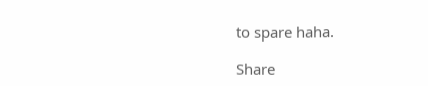to spare haha.

Share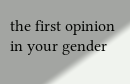the first opinion in your gender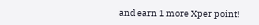and earn 1 more Xper point!